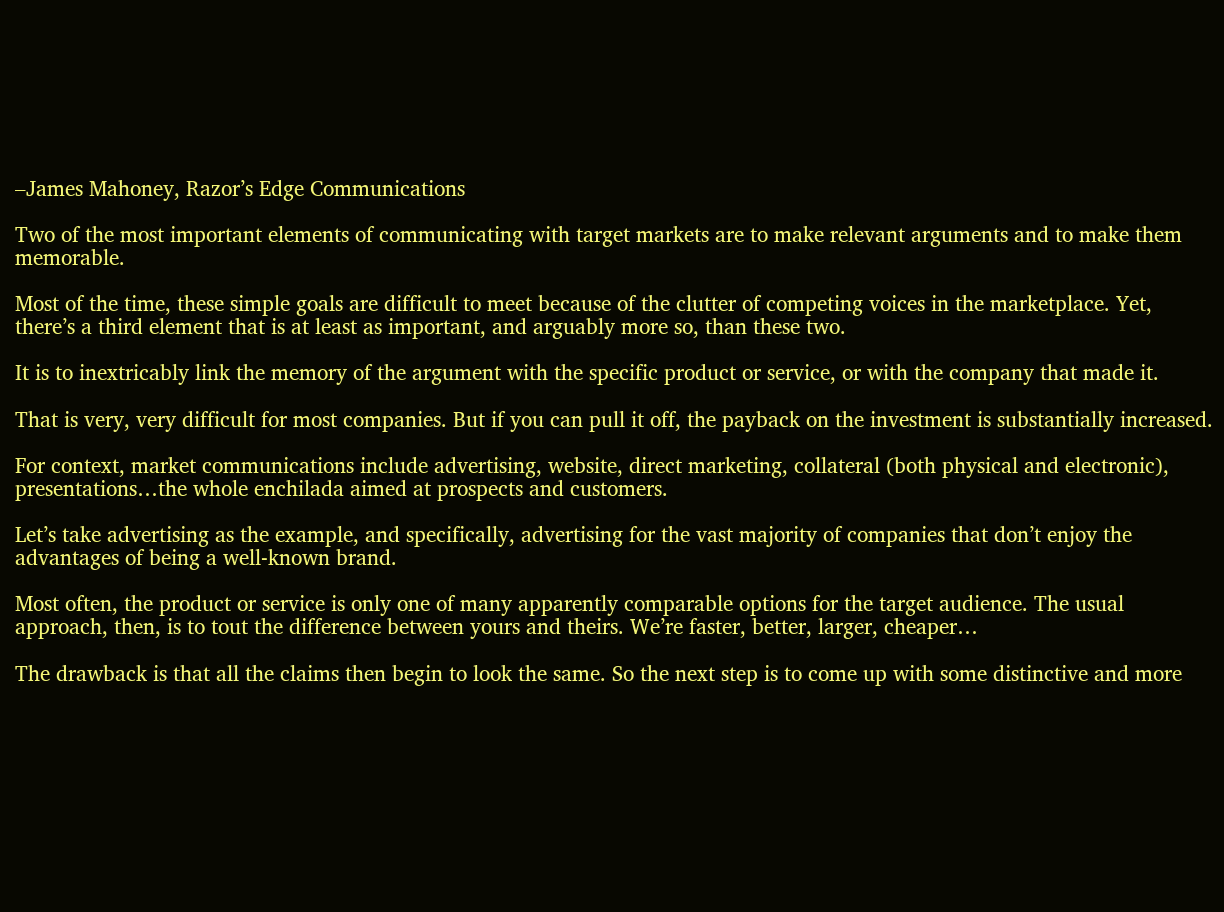–James Mahoney, Razor’s Edge Communications

Two of the most important elements of communicating with target markets are to make relevant arguments and to make them memorable.

Most of the time, these simple goals are difficult to meet because of the clutter of competing voices in the marketplace. Yet, there’s a third element that is at least as important, and arguably more so, than these two.

It is to inextricably link the memory of the argument with the specific product or service, or with the company that made it.

That is very, very difficult for most companies. But if you can pull it off, the payback on the investment is substantially increased.

For context, market communications include advertising, website, direct marketing, collateral (both physical and electronic), presentations…the whole enchilada aimed at prospects and customers.

Let’s take advertising as the example, and specifically, advertising for the vast majority of companies that don’t enjoy the advantages of being a well-known brand.

Most often, the product or service is only one of many apparently comparable options for the target audience. The usual approach, then, is to tout the difference between yours and theirs. We’re faster, better, larger, cheaper…

The drawback is that all the claims then begin to look the same. So the next step is to come up with some distinctive and more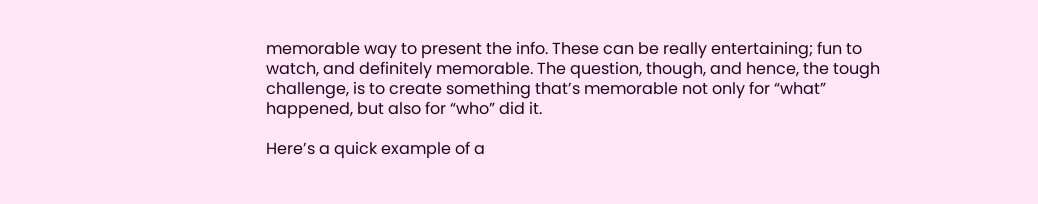memorable way to present the info. These can be really entertaining; fun to watch, and definitely memorable. The question, though, and hence, the tough challenge, is to create something that’s memorable not only for “what” happened, but also for “who” did it.

Here’s a quick example of a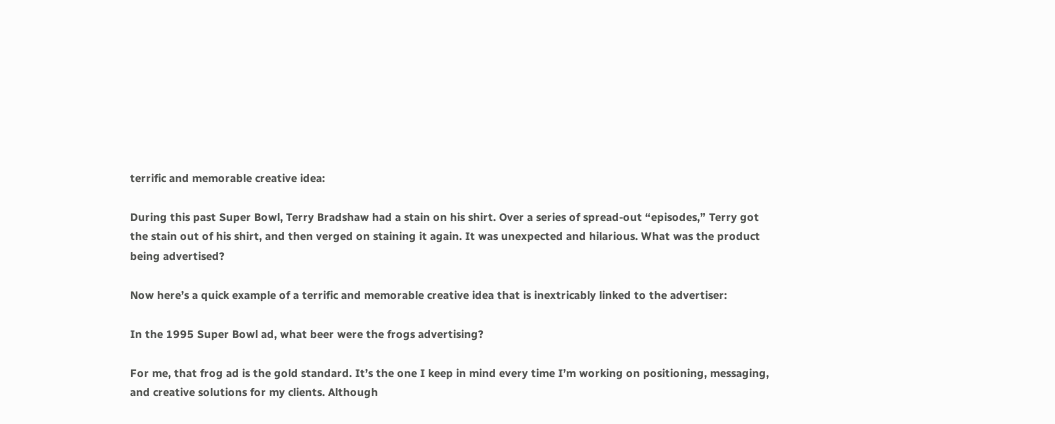terrific and memorable creative idea:

During this past Super Bowl, Terry Bradshaw had a stain on his shirt. Over a series of spread-out “episodes,” Terry got the stain out of his shirt, and then verged on staining it again. It was unexpected and hilarious. What was the product being advertised?

Now here’s a quick example of a terrific and memorable creative idea that is inextricably linked to the advertiser:

In the 1995 Super Bowl ad, what beer were the frogs advertising?

For me, that frog ad is the gold standard. It’s the one I keep in mind every time I’m working on positioning, messaging, and creative solutions for my clients. Although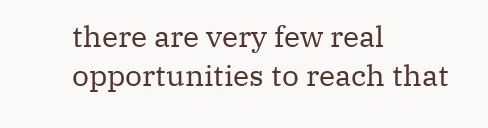there are very few real opportunities to reach that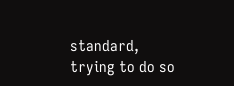standard, trying to do so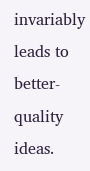invariably leads to better-quality ideas.